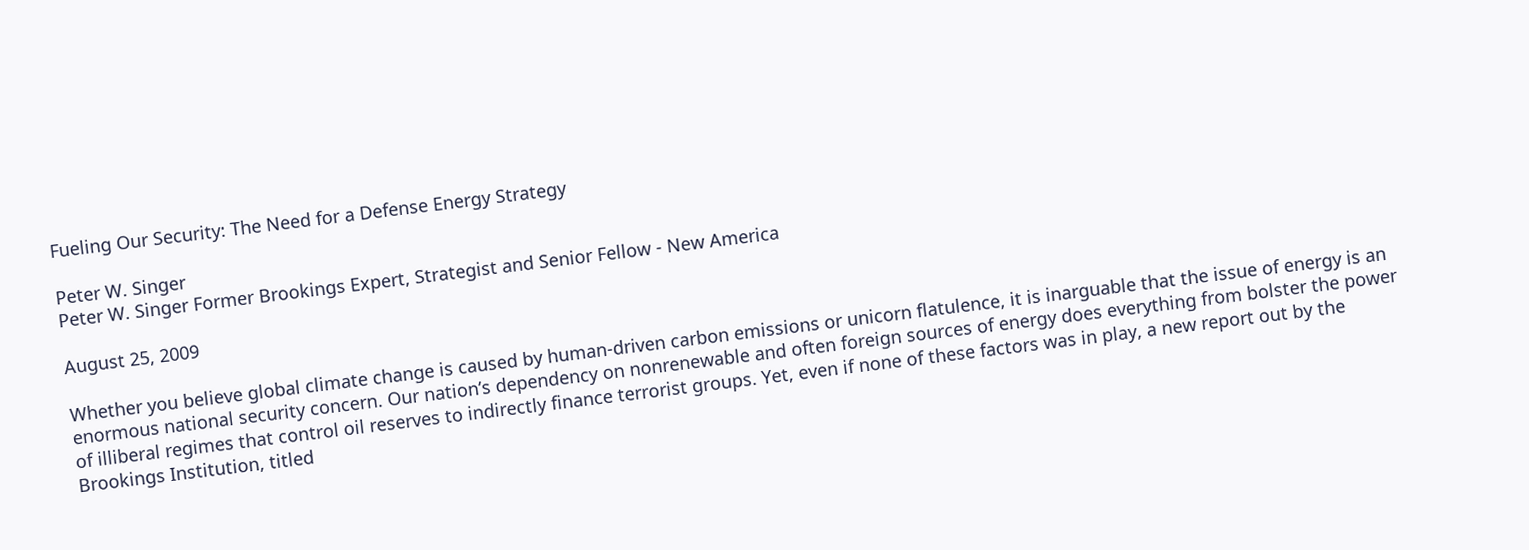Fueling Our Security: The Need for a Defense Energy Strategy

Peter W. Singer
Peter W. Singer Former Brookings Expert, Strategist and Senior Fellow - New America

August 25, 2009

Whether you believe global climate change is caused by human-driven carbon emissions or unicorn flatulence, it is inarguable that the issue of energy is an enormous national security concern. Our nation’s dependency on nonrenewable and often foreign sources of energy does everything from bolster the power of illiberal regimes that control oil reserves to indirectly finance terrorist groups. Yet, even if none of these factors was in play, a new report out by the Brookings Institution, titled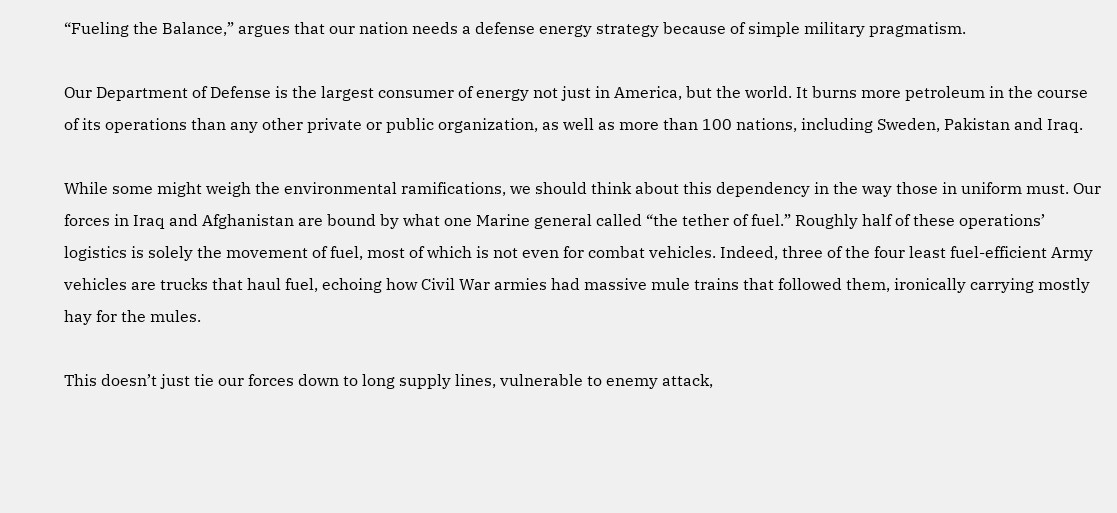“Fueling the Balance,” argues that our nation needs a defense energy strategy because of simple military pragmatism.

Our Department of Defense is the largest consumer of energy not just in America, but the world. It burns more petroleum in the course of its operations than any other private or public organization, as well as more than 100 nations, including Sweden, Pakistan and Iraq.

While some might weigh the environmental ramifications, we should think about this dependency in the way those in uniform must. Our forces in Iraq and Afghanistan are bound by what one Marine general called “the tether of fuel.” Roughly half of these operations’ logistics is solely the movement of fuel, most of which is not even for combat vehicles. Indeed, three of the four least fuel-efficient Army vehicles are trucks that haul fuel, echoing how Civil War armies had massive mule trains that followed them, ironically carrying mostly hay for the mules.

This doesn’t just tie our forces down to long supply lines, vulnerable to enemy attack,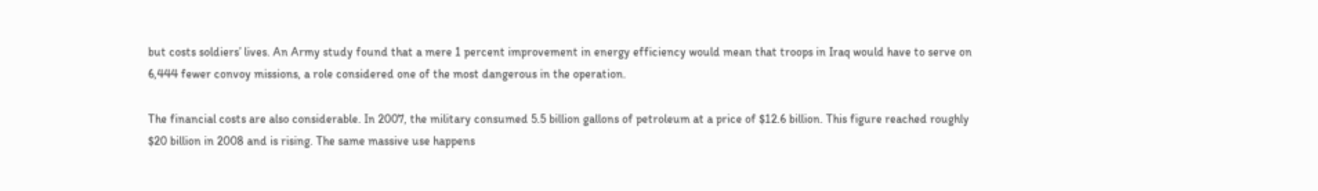but costs soldiers’ lives. An Army study found that a mere 1 percent improvement in energy efficiency would mean that troops in Iraq would have to serve on 6,444 fewer convoy missions, a role considered one of the most dangerous in the operation.

The financial costs are also considerable. In 2007, the military consumed 5.5 billion gallons of petroleum at a price of $12.6 billion. This figure reached roughly $20 billion in 2008 and is rising. The same massive use happens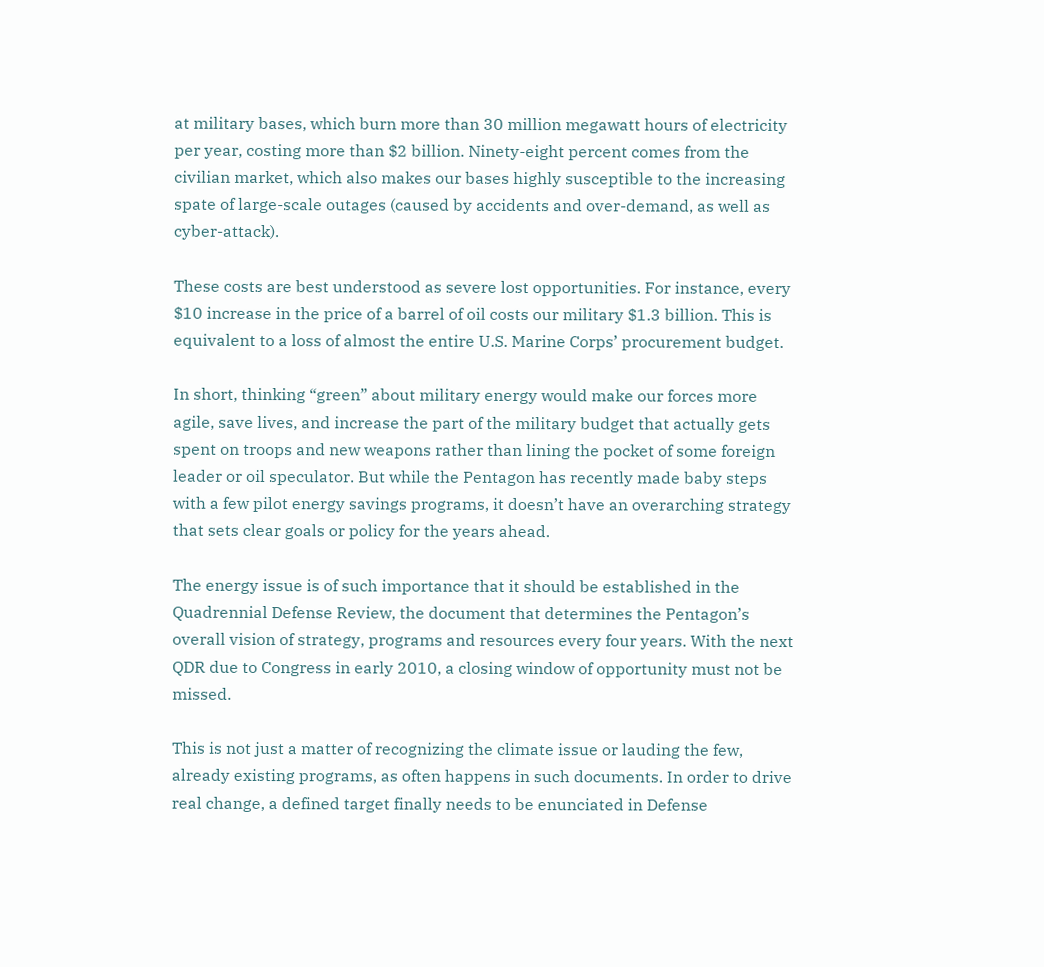at military bases, which burn more than 30 million megawatt hours of electricity per year, costing more than $2 billion. Ninety-eight percent comes from the civilian market, which also makes our bases highly susceptible to the increasing spate of large-scale outages (caused by accidents and over-demand, as well as cyber-attack).

These costs are best understood as severe lost opportunities. For instance, every $10 increase in the price of a barrel of oil costs our military $1.3 billion. This is equivalent to a loss of almost the entire U.S. Marine Corps’ procurement budget.

In short, thinking “green” about military energy would make our forces more agile, save lives, and increase the part of the military budget that actually gets spent on troops and new weapons rather than lining the pocket of some foreign leader or oil speculator. But while the Pentagon has recently made baby steps with a few pilot energy savings programs, it doesn’t have an overarching strategy that sets clear goals or policy for the years ahead.

The energy issue is of such importance that it should be established in the Quadrennial Defense Review, the document that determines the Pentagon’s overall vision of strategy, programs and resources every four years. With the next QDR due to Congress in early 2010, a closing window of opportunity must not be missed.

This is not just a matter of recognizing the climate issue or lauding the few, already existing programs, as often happens in such documents. In order to drive real change, a defined target finally needs to be enunciated in Defense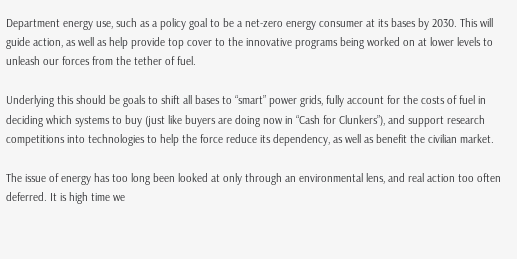Department energy use, such as a policy goal to be a net-zero energy consumer at its bases by 2030. This will guide action, as well as help provide top cover to the innovative programs being worked on at lower levels to unleash our forces from the tether of fuel.

Underlying this should be goals to shift all bases to “smart” power grids, fully account for the costs of fuel in deciding which systems to buy (just like buyers are doing now in “Cash for Clunkers”), and support research competitions into technologies to help the force reduce its dependency, as well as benefit the civilian market.

The issue of energy has too long been looked at only through an environmental lens, and real action too often deferred. It is high time we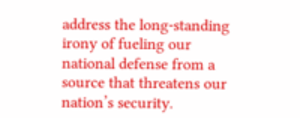address the long-standing irony of fueling our national defense from a source that threatens our nation’s security.